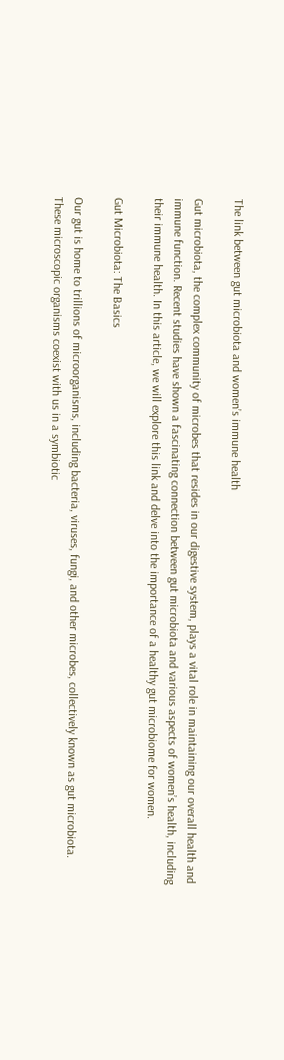The link between gut microbiota and women’s immune health

Gut microbiota, the complex community of microbes that resides in our digestive system, plays a vital role in maintaining our overall health and immune function. Recent studies have shown a fascinating connection between gut microbiota and various aspects of women’s health, including their immune health. In this article, we will explore this link and delve into the importance of a healthy gut microbiome for women.

Gut Microbiota: The Basics

Our gut is home to trillions of microorganisms, including bacteria, viruses, fungi, and other microbes, collectively known as gut microbiota. These microscopic organisms coexist with us in a symbiotic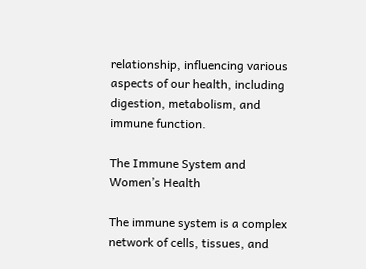relationship, influencing various aspects of our health, including digestion, metabolism, and immune function.

The Immune System and Women’s Health

The immune system is a complex network of cells, tissues, and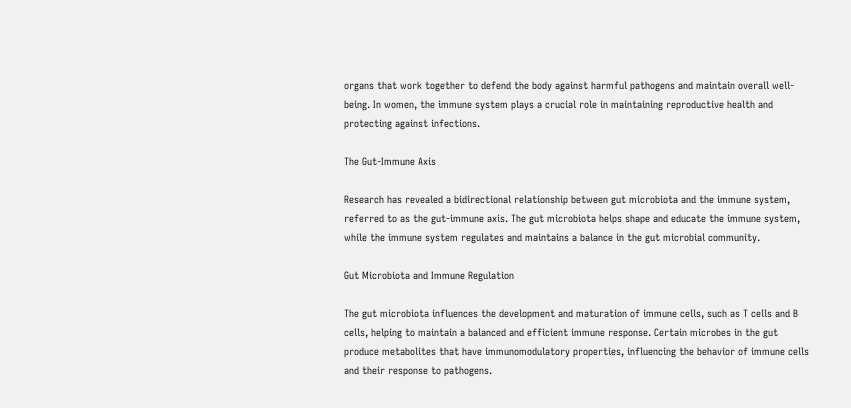organs that work together to defend the body against harmful pathogens and maintain overall well-being. In women, the immune system plays a crucial role in maintaining reproductive health and protecting against infections.

The Gut-Immune Axis

Research has revealed a bidirectional relationship between gut microbiota and the immune system, referred to as the gut-immune axis. The gut microbiota helps shape and educate the immune system, while the immune system regulates and maintains a balance in the gut microbial community.

Gut Microbiota and Immune Regulation

The gut microbiota influences the development and maturation of immune cells, such as T cells and B cells, helping to maintain a balanced and efficient immune response. Certain microbes in the gut produce metabolites that have immunomodulatory properties, influencing the behavior of immune cells and their response to pathogens.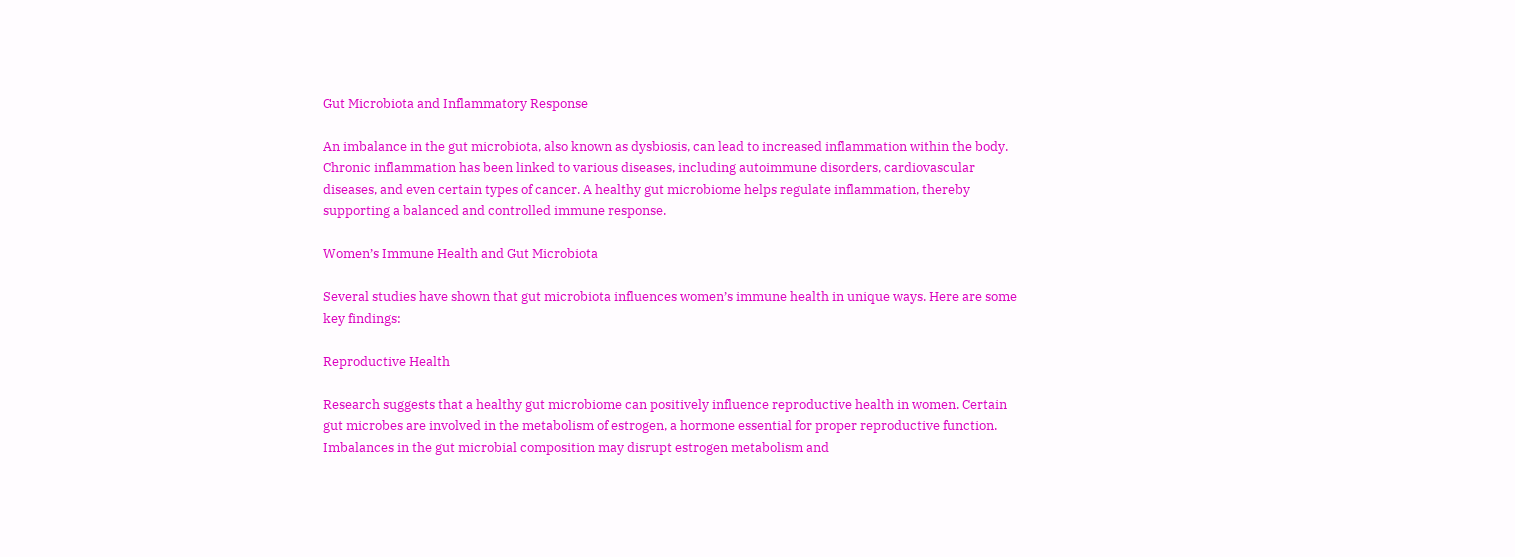Gut Microbiota and Inflammatory Response

An imbalance in the gut microbiota, also known as dysbiosis, can lead to increased inflammation within the body. Chronic inflammation has been linked to various diseases, including autoimmune disorders, cardiovascular diseases, and even certain types of cancer. A healthy gut microbiome helps regulate inflammation, thereby supporting a balanced and controlled immune response.

Women’s Immune Health and Gut Microbiota

Several studies have shown that gut microbiota influences women’s immune health in unique ways. Here are some key findings:

Reproductive Health

Research suggests that a healthy gut microbiome can positively influence reproductive health in women. Certain gut microbes are involved in the metabolism of estrogen, a hormone essential for proper reproductive function. Imbalances in the gut microbial composition may disrupt estrogen metabolism and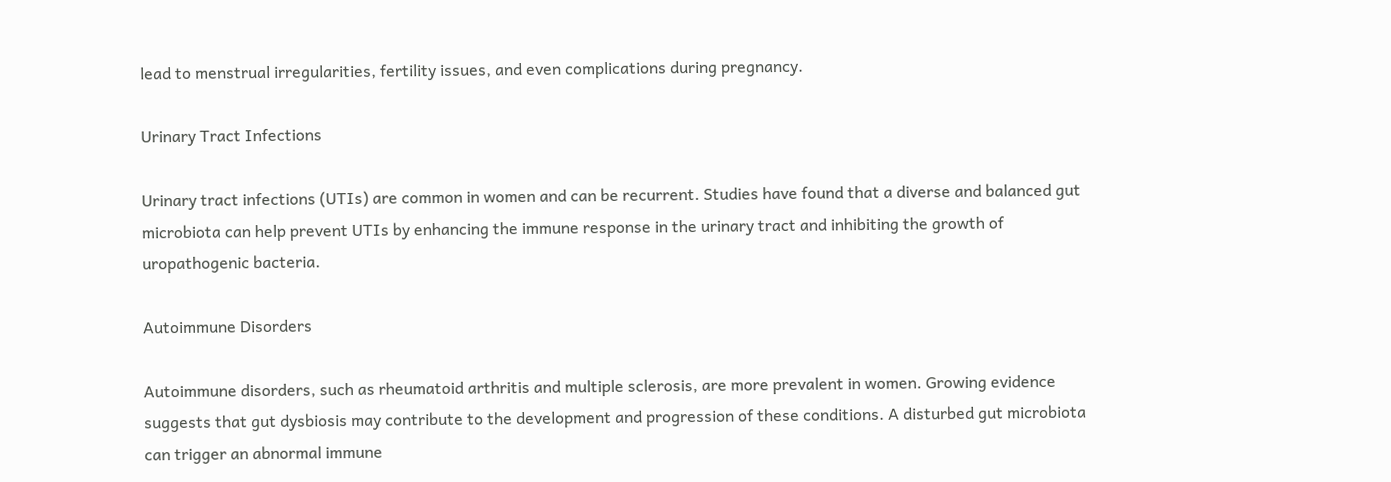lead to menstrual irregularities, fertility issues, and even complications during pregnancy.

Urinary Tract Infections

Urinary tract infections (UTIs) are common in women and can be recurrent. Studies have found that a diverse and balanced gut microbiota can help prevent UTIs by enhancing the immune response in the urinary tract and inhibiting the growth of uropathogenic bacteria.

Autoimmune Disorders

Autoimmune disorders, such as rheumatoid arthritis and multiple sclerosis, are more prevalent in women. Growing evidence suggests that gut dysbiosis may contribute to the development and progression of these conditions. A disturbed gut microbiota can trigger an abnormal immune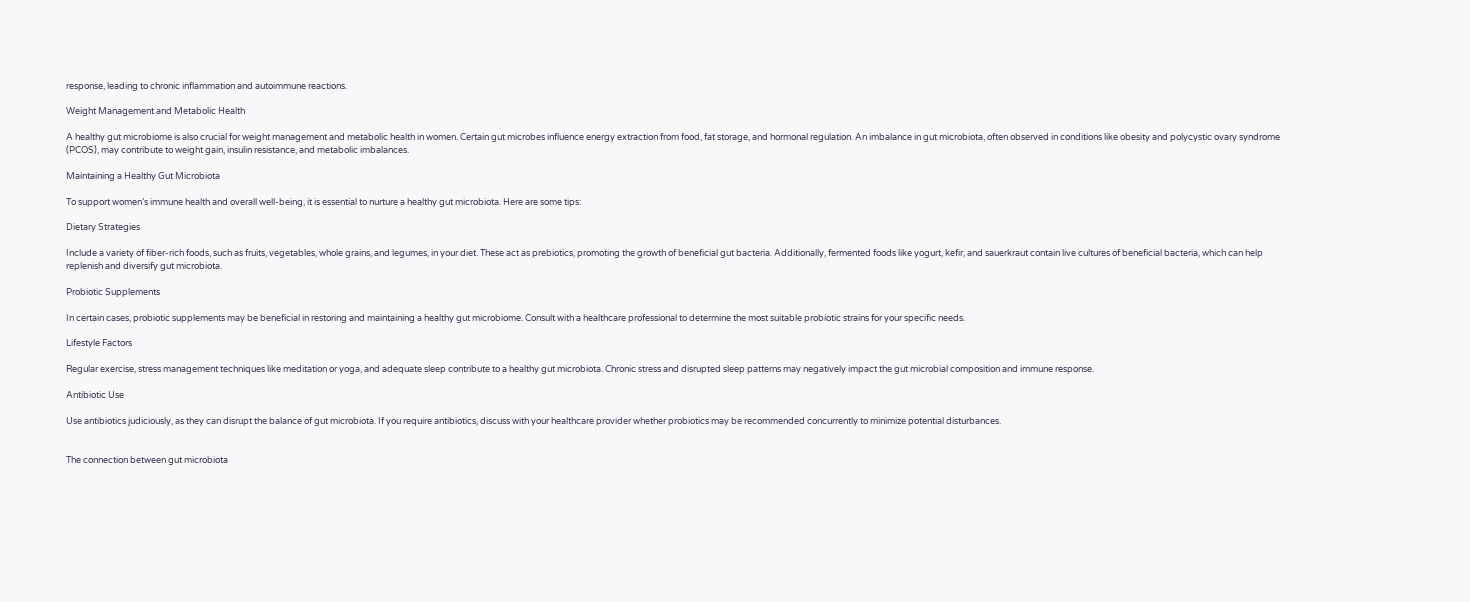response, leading to chronic inflammation and autoimmune reactions.

Weight Management and Metabolic Health

A healthy gut microbiome is also crucial for weight management and metabolic health in women. Certain gut microbes influence energy extraction from food, fat storage, and hormonal regulation. An imbalance in gut microbiota, often observed in conditions like obesity and polycystic ovary syndrome (PCOS), may contribute to weight gain, insulin resistance, and metabolic imbalances.

Maintaining a Healthy Gut Microbiota

To support women’s immune health and overall well-being, it is essential to nurture a healthy gut microbiota. Here are some tips:

Dietary Strategies

Include a variety of fiber-rich foods, such as fruits, vegetables, whole grains, and legumes, in your diet. These act as prebiotics, promoting the growth of beneficial gut bacteria. Additionally, fermented foods like yogurt, kefir, and sauerkraut contain live cultures of beneficial bacteria, which can help replenish and diversify gut microbiota.

Probiotic Supplements

In certain cases, probiotic supplements may be beneficial in restoring and maintaining a healthy gut microbiome. Consult with a healthcare professional to determine the most suitable probiotic strains for your specific needs.

Lifestyle Factors

Regular exercise, stress management techniques like meditation or yoga, and adequate sleep contribute to a healthy gut microbiota. Chronic stress and disrupted sleep patterns may negatively impact the gut microbial composition and immune response.

Antibiotic Use

Use antibiotics judiciously, as they can disrupt the balance of gut microbiota. If you require antibiotics, discuss with your healthcare provider whether probiotics may be recommended concurrently to minimize potential disturbances.


The connection between gut microbiota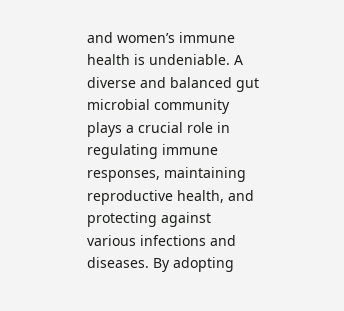and women’s immune health is undeniable. A diverse and balanced gut microbial community plays a crucial role in regulating immune responses, maintaining reproductive health, and protecting against various infections and diseases. By adopting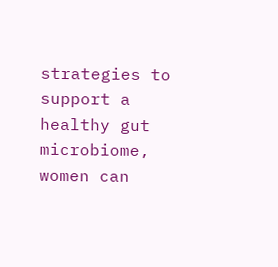strategies to support a healthy gut microbiome, women can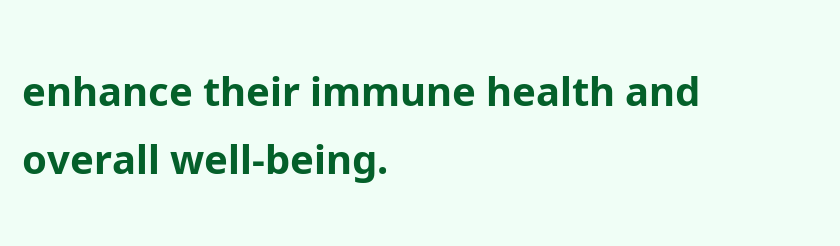enhance their immune health and overall well-being.